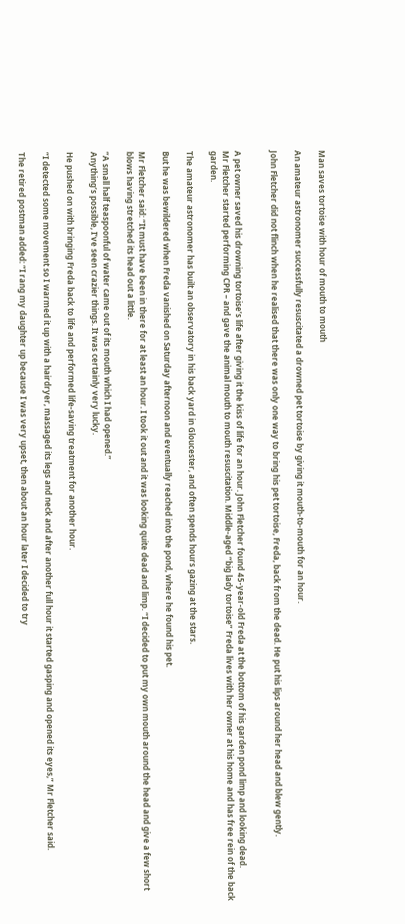Man saves tortoise with hour of mouth to mouth

An amateur astronomer successfully resuscitated a drowned pet tortoise by giving it mouth-to-mouth for an hour.

John Fletcher did not flinch when he realised that there was only one way to bring his pet tortoise, Freda, back from the dead. He put his lips around her head and blew gently.


A pet owner saved his drowning tortoise’s life after giving it the kiss of life for an hour. John Fletcher found 45-year-old Freda at the bottom of his garden pond limp and looking dead.
Mr Fletcher started performing CPR – and gave the animal mouth to mouth resuscitation. Middle-aged “big lady tortoise” Freda lives with her owner at his home and has free rein of the back garden.

The amateur astronomer has built an observatory in his back yard in Gloucester, and often spends hours gazing at the stars.

But he was bewildered when Freda vanished on Saturday afternoon and eventually reached into the pond, where he found his pet.

Mr Fletcher said: “It must have been in there for at least an hour. I took it out and it was looking quite dead and limp. “I decided to put my own mouth around the head and give a few short blows having stretched its head out a little.

“A small half teaspoonful of water came out of its mouth which I had opened.”
Anything’s possible, I’ve seen crazier things. It was certainly very lucky.

He pushed on with bringing Freda back to life and performed life-saving treatment for another hour.

“I detected some movement so I warmed it up with a hairdryer, massaged its legs and neck and after another full hour it started gasping and opened its eyes,” Mr Fletcher said.

The retired postman added: “I rang my daughter up because I was very upset, then about an hour later I decided to try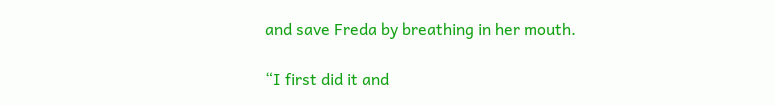and save Freda by breathing in her mouth.

“I first did it and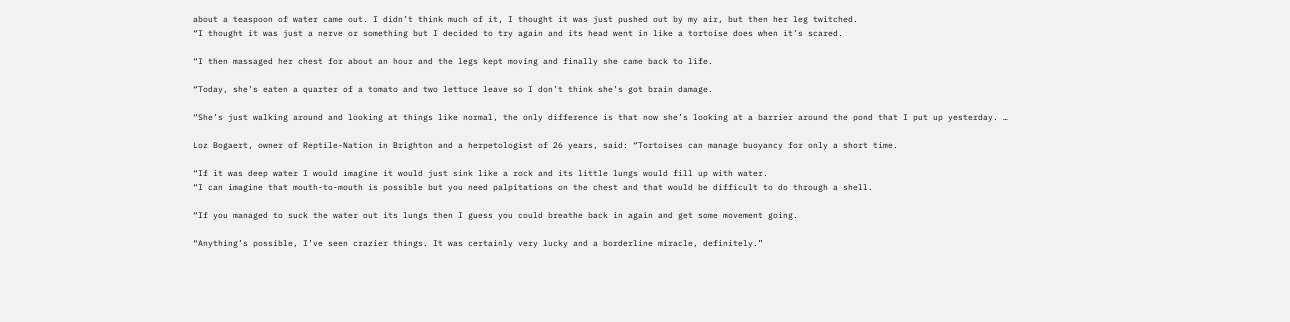about a teaspoon of water came out. I didn’t think much of it, I thought it was just pushed out by my air, but then her leg twitched.
“I thought it was just a nerve or something but I decided to try again and its head went in like a tortoise does when it’s scared.

“I then massaged her chest for about an hour and the legs kept moving and finally she came back to life.

“Today, she’s eaten a quarter of a tomato and two lettuce leave so I don’t think she’s got brain damage.

“She’s just walking around and looking at things like normal, the only difference is that now she’s looking at a barrier around the pond that I put up yesterday. …

Loz Bogaert, owner of Reptile-Nation in Brighton and a herpetologist of 26 years, said: “Tortoises can manage buoyancy for only a short time.

“If it was deep water I would imagine it would just sink like a rock and its little lungs would fill up with water.
“I can imagine that mouth-to-mouth is possible but you need palpitations on the chest and that would be difficult to do through a shell.

“If you managed to suck the water out its lungs then I guess you could breathe back in again and get some movement going.

“Anything’s possible, I’ve seen crazier things. It was certainly very lucky and a borderline miracle, definitely.”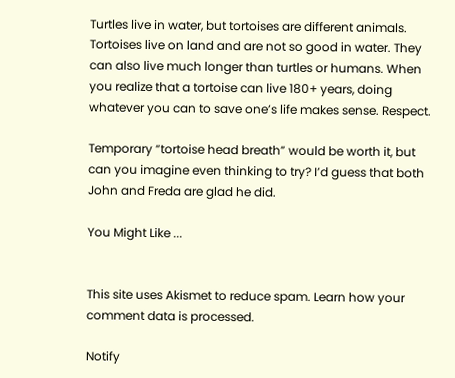Turtles live in water, but tortoises are different animals. Tortoises live on land and are not so good in water. They can also live much longer than turtles or humans. When you realize that a tortoise can live 180+ years, doing whatever you can to save one’s life makes sense. Respect.

Temporary “tortoise head breath” would be worth it, but can you imagine even thinking to try? I’d guess that both John and Freda are glad he did.

You Might Like ...


This site uses Akismet to reduce spam. Learn how your comment data is processed.

Notify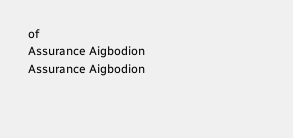of
Assurance Aigbodion
Assurance Aigbodion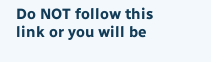Do NOT follow this link or you will be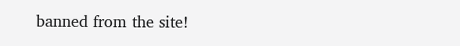banned from the site!